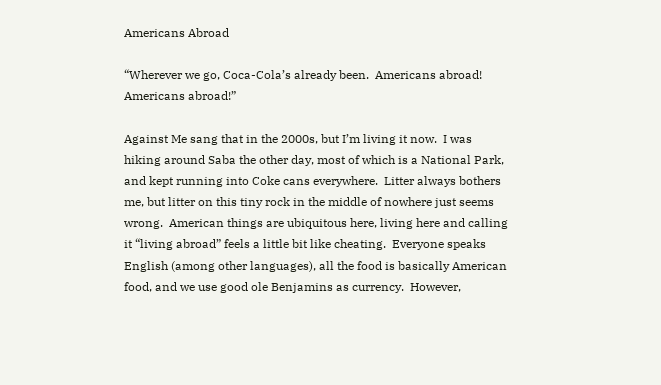Americans Abroad

“Wherever we go, Coca-Cola’s already been.  Americans abroad!  Americans abroad!”

Against Me sang that in the 2000s, but I’m living it now.  I was hiking around Saba the other day, most of which is a National Park, and kept running into Coke cans everywhere.  Litter always bothers me, but litter on this tiny rock in the middle of nowhere just seems wrong.  American things are ubiquitous here, living here and calling it “living abroad” feels a little bit like cheating.  Everyone speaks English (among other languages), all the food is basically American food, and we use good ole Benjamins as currency.  However,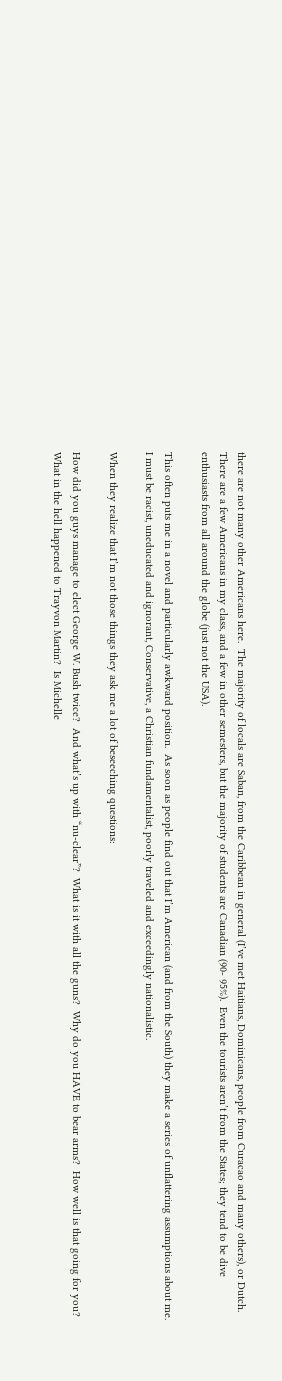there are not many other Americans here.  The majority of locals are Saban, from the Caribbean in general (I’ve met Haitians, Dominicans, people from Curacao and many others), or Dutch.  There are a few Americans in my class, and a few in other semesters, but the majority of students are Canadian (90- 95%).  Even the tourists aren’t from the States; they tend to be dive enthusiasts from all around the globe (just not the USA).

This often puts me in a novel and particularly awkward position.  As soon as people find out that I’m American (and from the South) they make a series of unflattering assumptions about me.   I must be racist, uneducated and ignorant, Conservative, a Christian fundamentalist, poorly traveled and exceedingly nationalistic.

When they realize that I’m not those things they ask me a lot of beseeching questions:

How did you guys manage to elect George W. Bush twice?  And what’s up with “nu-clear”?  What is it with all the guns?  Why do you HAVE to bear arms?  How well is that going for you?  What in the hell happened to Trayvon Martin?  Is Michelle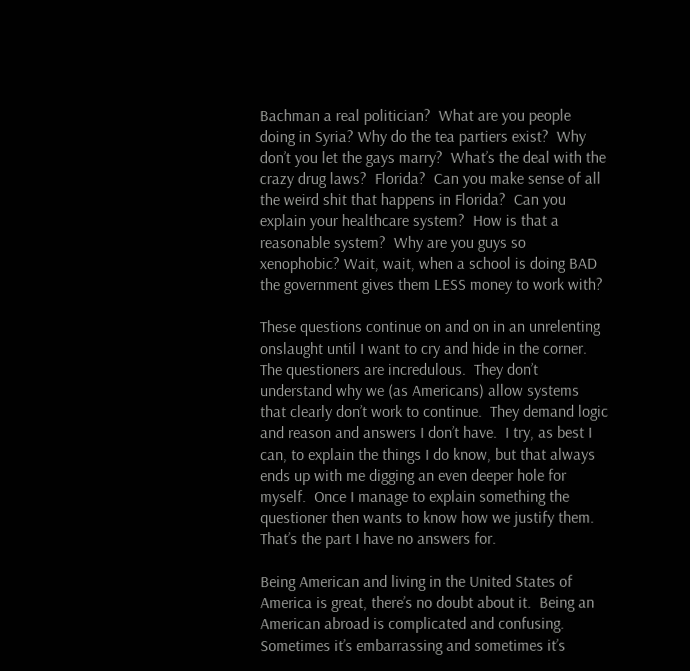Bachman a real politician?  What are you people doing in Syria? Why do the tea partiers exist?  Why don’t you let the gays marry?  What’s the deal with the crazy drug laws?  Florida?  Can you make sense of all the weird shit that happens in Florida?  Can you explain your healthcare system?  How is that a reasonable system?  Why are you guys so xenophobic? Wait, wait, when a school is doing BAD the government gives them LESS money to work with?

These questions continue on and on in an unrelenting onslaught until I want to cry and hide in the corner.  The questioners are incredulous.  They don’t understand why we (as Americans) allow systems that clearly don’t work to continue.  They demand logic and reason and answers I don’t have.  I try, as best I can, to explain the things I do know, but that always ends up with me digging an even deeper hole for myself.  Once I manage to explain something the questioner then wants to know how we justify them.  That’s the part I have no answers for.

Being American and living in the United States of America is great, there’s no doubt about it.  Being an American abroad is complicated and confusing.  Sometimes it’s embarrassing and sometimes it’s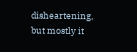disheartening, but mostly it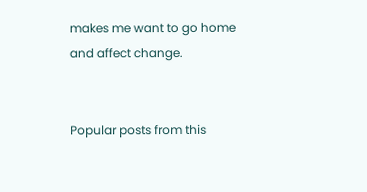makes me want to go home and affect change.


Popular posts from this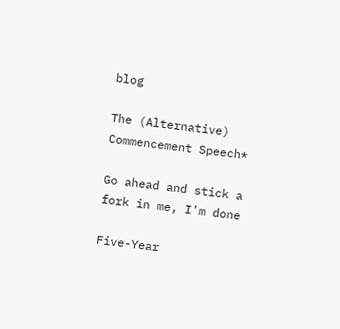blog

The (Alternative) Commencement Speech*

Go ahead and stick a fork in me, I'm done

Five-Year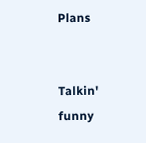Plans


Talkin' funny